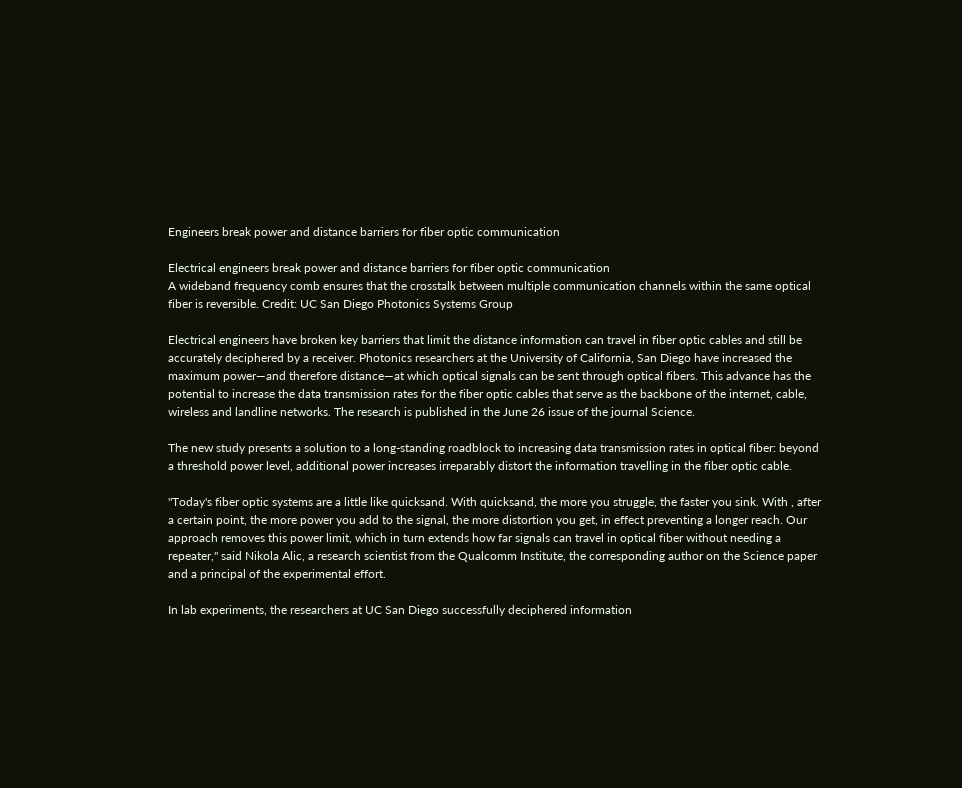Engineers break power and distance barriers for fiber optic communication

Electrical engineers break power and distance barriers for fiber optic communication
A wideband frequency comb ensures that the crosstalk between multiple communication channels within the same optical fiber is reversible. Credit: UC San Diego Photonics Systems Group

Electrical engineers have broken key barriers that limit the distance information can travel in fiber optic cables and still be accurately deciphered by a receiver. Photonics researchers at the University of California, San Diego have increased the maximum power—and therefore distance—at which optical signals can be sent through optical fibers. This advance has the potential to increase the data transmission rates for the fiber optic cables that serve as the backbone of the internet, cable, wireless and landline networks. The research is published in the June 26 issue of the journal Science.

The new study presents a solution to a long-standing roadblock to increasing data transmission rates in optical fiber: beyond a threshold power level, additional power increases irreparably distort the information travelling in the fiber optic cable.

"Today's fiber optic systems are a little like quicksand. With quicksand, the more you struggle, the faster you sink. With , after a certain point, the more power you add to the signal, the more distortion you get, in effect preventing a longer reach. Our approach removes this power limit, which in turn extends how far signals can travel in optical fiber without needing a repeater," said Nikola Alic, a research scientist from the Qualcomm Institute, the corresponding author on the Science paper and a principal of the experimental effort.

In lab experiments, the researchers at UC San Diego successfully deciphered information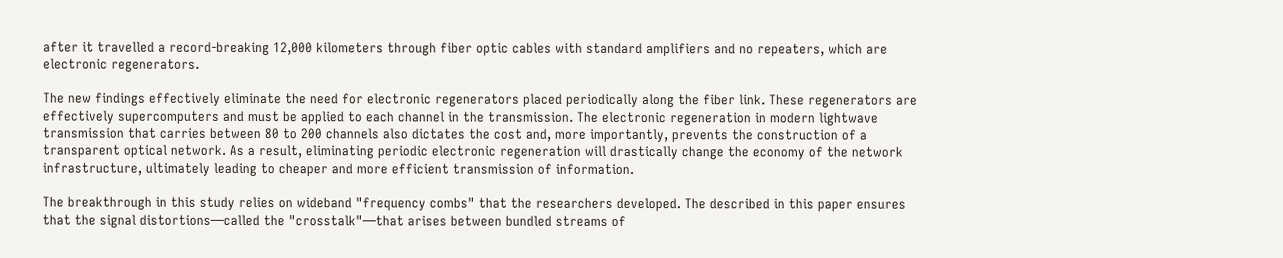after it travelled a record-breaking 12,000 kilometers through fiber optic cables with standard amplifiers and no repeaters, which are electronic regenerators.

The new findings effectively eliminate the need for electronic regenerators placed periodically along the fiber link. These regenerators are effectively supercomputers and must be applied to each channel in the transmission. The electronic regeneration in modern lightwave transmission that carries between 80 to 200 channels also dictates the cost and, more importantly, prevents the construction of a transparent optical network. As a result, eliminating periodic electronic regeneration will drastically change the economy of the network infrastructure, ultimately leading to cheaper and more efficient transmission of information.

The breakthrough in this study relies on wideband "frequency combs" that the researchers developed. The described in this paper ensures that the signal distortions—called the "crosstalk"—that arises between bundled streams of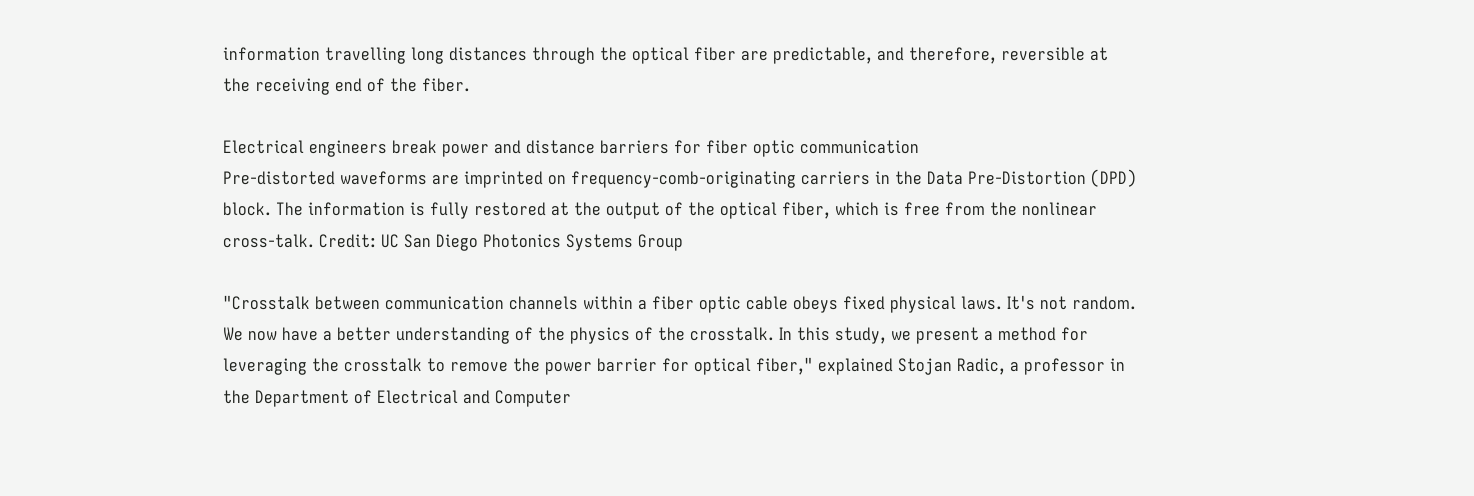information travelling long distances through the optical fiber are predictable, and therefore, reversible at the receiving end of the fiber.

Electrical engineers break power and distance barriers for fiber optic communication
Pre-distorted waveforms are imprinted on frequency-comb-originating carriers in the Data Pre-Distortion (DPD) block. The information is fully restored at the output of the optical fiber, which is free from the nonlinear cross-talk. Credit: UC San Diego Photonics Systems Group

"Crosstalk between communication channels within a fiber optic cable obeys fixed physical laws. It's not random. We now have a better understanding of the physics of the crosstalk. In this study, we present a method for leveraging the crosstalk to remove the power barrier for optical fiber," explained Stojan Radic, a professor in the Department of Electrical and Computer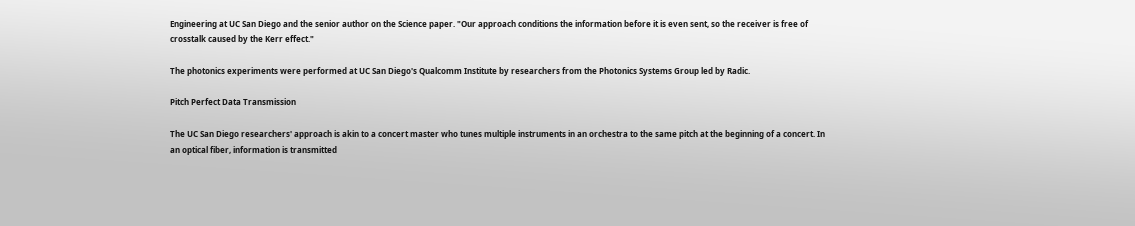Engineering at UC San Diego and the senior author on the Science paper. "Our approach conditions the information before it is even sent, so the receiver is free of crosstalk caused by the Kerr effect."

The photonics experiments were performed at UC San Diego's Qualcomm Institute by researchers from the Photonics Systems Group led by Radic.

Pitch Perfect Data Transmission

The UC San Diego researchers' approach is akin to a concert master who tunes multiple instruments in an orchestra to the same pitch at the beginning of a concert. In an optical fiber, information is transmitted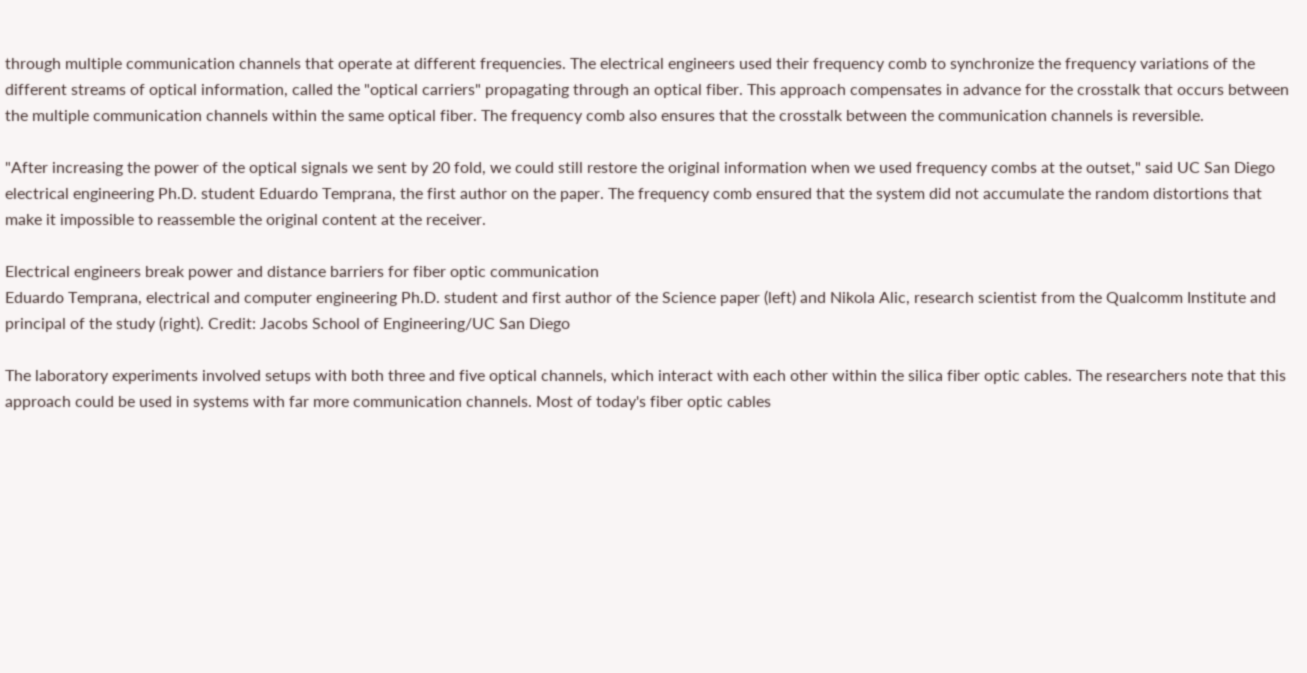through multiple communication channels that operate at different frequencies. The electrical engineers used their frequency comb to synchronize the frequency variations of the different streams of optical information, called the "optical carriers" propagating through an optical fiber. This approach compensates in advance for the crosstalk that occurs between the multiple communication channels within the same optical fiber. The frequency comb also ensures that the crosstalk between the communication channels is reversible.

"After increasing the power of the optical signals we sent by 20 fold, we could still restore the original information when we used frequency combs at the outset," said UC San Diego electrical engineering Ph.D. student Eduardo Temprana, the first author on the paper. The frequency comb ensured that the system did not accumulate the random distortions that make it impossible to reassemble the original content at the receiver.

Electrical engineers break power and distance barriers for fiber optic communication
Eduardo Temprana, electrical and computer engineering Ph.D. student and first author of the Science paper (left) and Nikola Alic, research scientist from the Qualcomm Institute and principal of the study (right). Credit: Jacobs School of Engineering/UC San Diego

The laboratory experiments involved setups with both three and five optical channels, which interact with each other within the silica fiber optic cables. The researchers note that this approach could be used in systems with far more communication channels. Most of today's fiber optic cables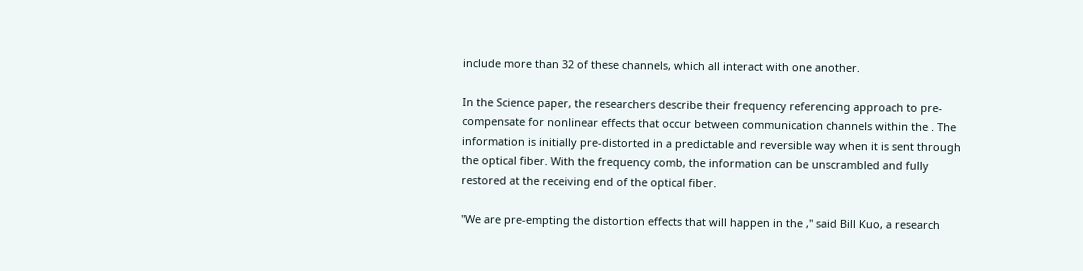include more than 32 of these channels, which all interact with one another.

In the Science paper, the researchers describe their frequency referencing approach to pre-compensate for nonlinear effects that occur between communication channels within the . The information is initially pre-distorted in a predictable and reversible way when it is sent through the optical fiber. With the frequency comb, the information can be unscrambled and fully restored at the receiving end of the optical fiber.

"We are pre-empting the distortion effects that will happen in the ," said Bill Kuo, a research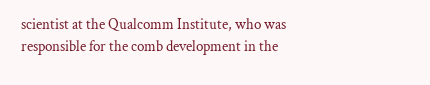scientist at the Qualcomm Institute, who was responsible for the comb development in the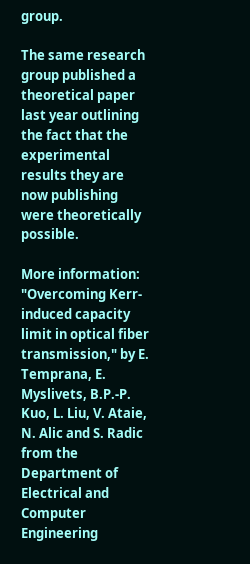group.

The same research group published a theoretical paper last year outlining the fact that the experimental results they are now publishing were theoretically possible.

More information: "Overcoming Kerr-induced capacity limit in optical fiber transmission," by E. Temprana, E. Myslivets, B.P.-P. Kuo, L. Liu, V. Ataie, N. Alic and S. Radic from the Department of Electrical and Computer Engineering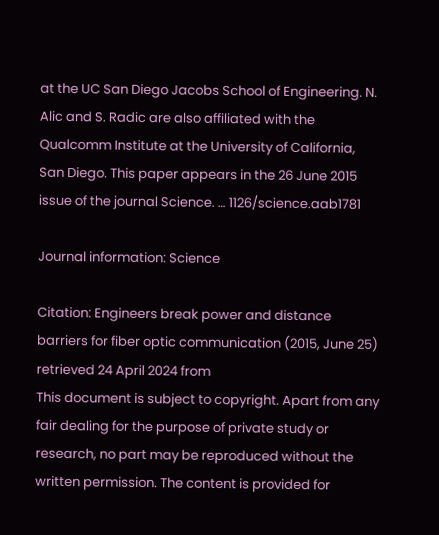at the UC San Diego Jacobs School of Engineering. N. Alic and S. Radic are also affiliated with the Qualcomm Institute at the University of California, San Diego. This paper appears in the 26 June 2015 issue of the journal Science. … 1126/science.aab1781

Journal information: Science

Citation: Engineers break power and distance barriers for fiber optic communication (2015, June 25) retrieved 24 April 2024 from
This document is subject to copyright. Apart from any fair dealing for the purpose of private study or research, no part may be reproduced without the written permission. The content is provided for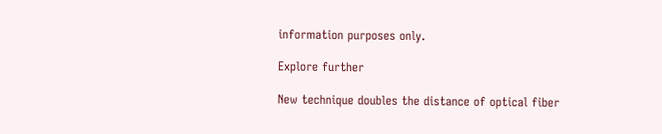information purposes only.

Explore further

New technique doubles the distance of optical fiber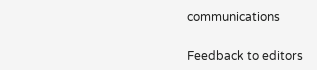communications


Feedback to editors